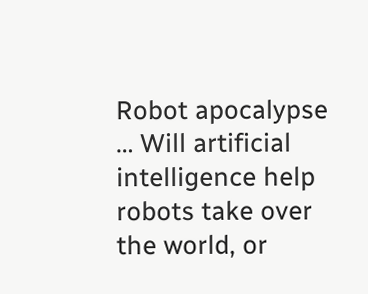Robot apocalypse … Will artificial intelligence help robots take over the world, or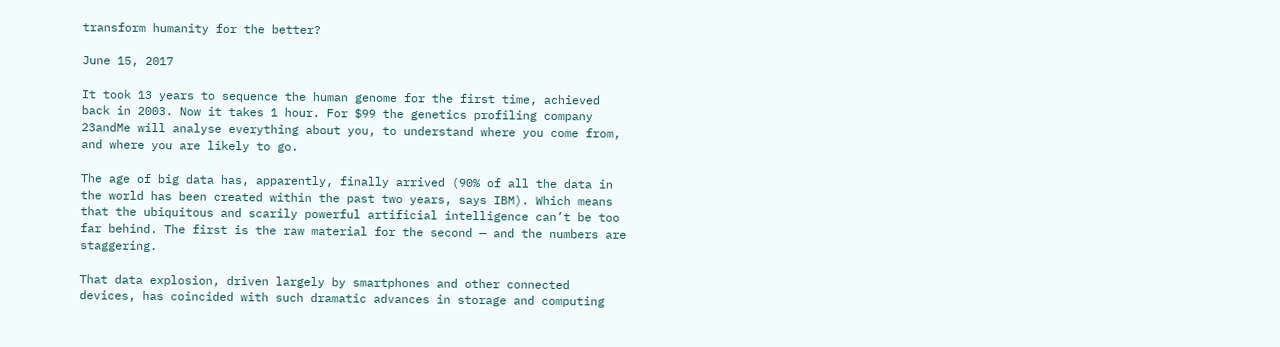transform humanity for the better?

June 15, 2017

It took 13 years to sequence the human genome for the first time, achieved back in 2003. Now it takes 1 hour. For $99 the genetics profiling company 23andMe will analyse everything about you, to understand where you come from, and where you are likely to go.

The age of big data has, apparently, finally arrived (90% of all the data in the world has been created within the past two years, says IBM). Which means that the ubiquitous and scarily powerful artificial intelligence can’t be too far behind. The first is the raw material for the second — and the numbers are staggering.

That data explosion, driven largely by smartphones and other connected devices, has coincided with such dramatic advances in storage and computing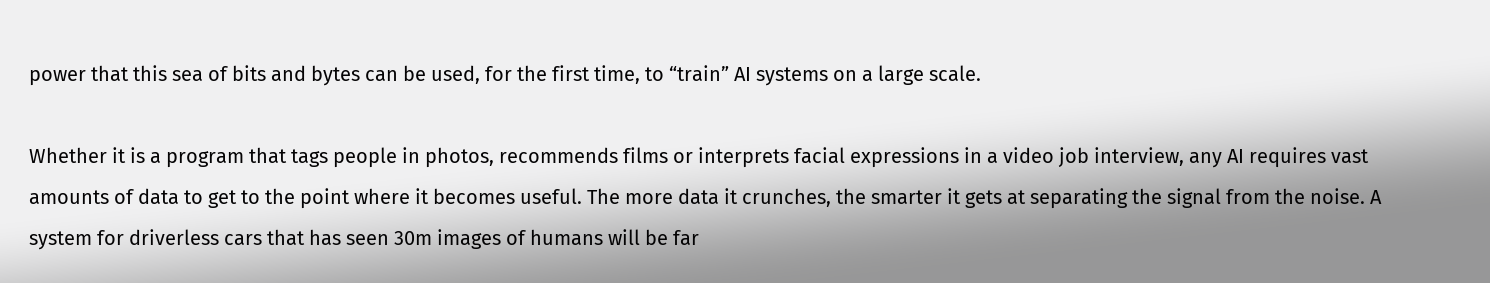power that this sea of bits and bytes can be used, for the first time, to “train” AI systems on a large scale.

Whether it is a program that tags people in photos, recommends films or interprets facial expressions in a video job interview, any AI requires vast amounts of data to get to the point where it becomes useful. The more data it crunches, the smarter it gets at separating the signal from the noise. A system for driverless cars that has seen 30m images of humans will be far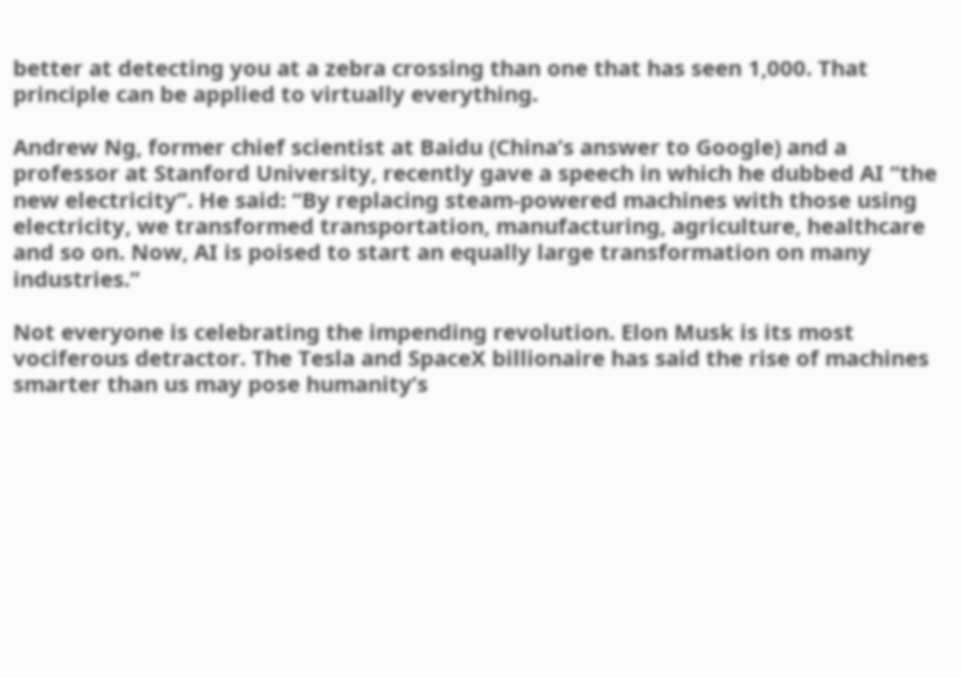better at detecting you at a zebra crossing than one that has seen 1,000. That principle can be applied to virtually everything.

Andrew Ng, former chief scientist at Baidu (China’s answer to Google) and a professor at Stanford University, recently gave a speech in which he dubbed AI “the new electricity”. He said: “By replacing steam-powered machines with those using electricity, we transformed transportation, manufacturing, agriculture, healthcare and so on. Now, AI is poised to start an equally large transformation on many industries.”

Not everyone is celebrating the impending revolution. Elon Musk is its most vociferous detractor. The Tesla and SpaceX billionaire has said the rise of machines smarter than us may pose humanity’s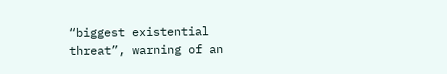“biggest existential threat”, warning of an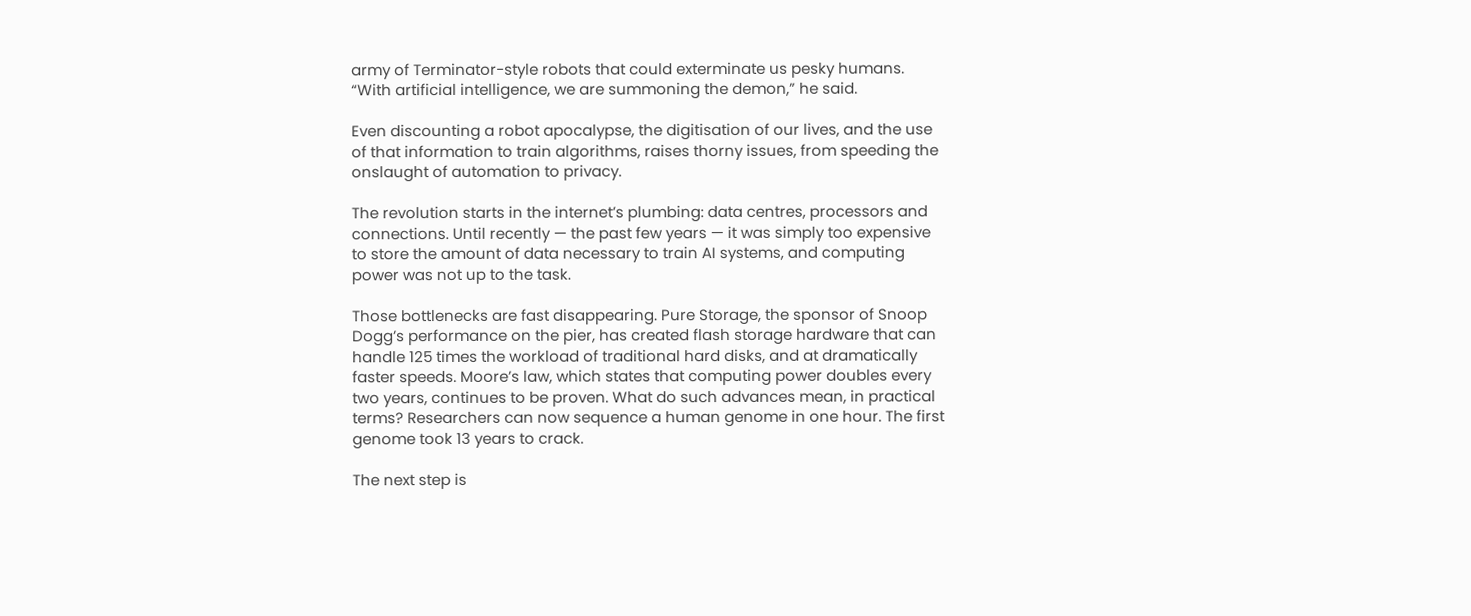army of Terminator-style robots that could exterminate us pesky humans. “With artificial intelligence, we are summoning the demon,” he said.

Even discounting a robot apocalypse, the digitisation of our lives, and the use of that information to train algorithms, raises thorny issues, from speeding the onslaught of automation to privacy.

The revolution starts in the internet’s plumbing: data centres, processors and connections. Until recently — the past few years — it was simply too expensive to store the amount of data necessary to train AI systems, and computing power was not up to the task.

Those bottlenecks are fast disappearing. Pure Storage, the sponsor of Snoop Dogg’s performance on the pier, has created flash storage hardware that can handle 125 times the workload of traditional hard disks, and at dramatically faster speeds. Moore’s law, which states that computing power doubles every two years, continues to be proven. What do such advances mean, in practical terms? Researchers can now sequence a human genome in one hour. The first genome took 13 years to crack.

The next step is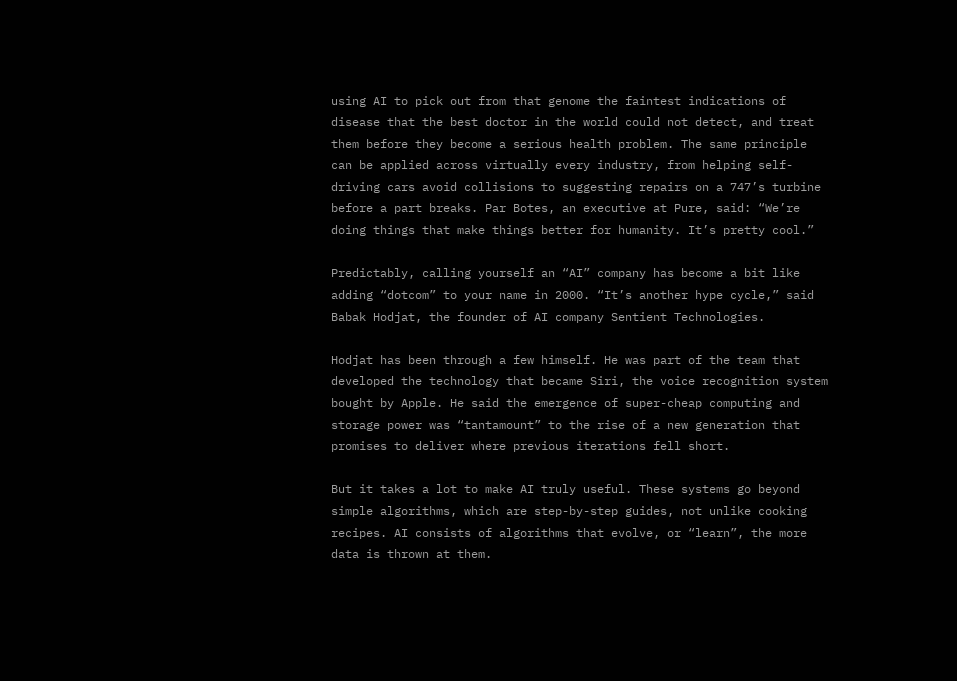using AI to pick out from that genome the faintest indications of disease that the best doctor in the world could not detect, and treat them before they become a serious health problem. The same principle can be applied across virtually every industry, from helping self-driving cars avoid collisions to suggesting repairs on a 747’s turbine before a part breaks. Par Botes, an executive at Pure, said: “We’re doing things that make things better for humanity. It’s pretty cool.”

Predictably, calling yourself an “AI” company has become a bit like adding “dotcom” to your name in 2000. “It’s another hype cycle,” said Babak Hodjat, the founder of AI company Sentient Technologies.

Hodjat has been through a few himself. He was part of the team that developed the technology that became Siri, the voice recognition system bought by Apple. He said the emergence of super-cheap computing and storage power was “tantamount” to the rise of a new generation that promises to deliver where previous iterations fell short.

But it takes a lot to make AI truly useful. These systems go beyond simple algorithms, which are step-by-step guides, not unlike cooking recipes. AI consists of algorithms that evolve, or “learn”, the more data is thrown at them.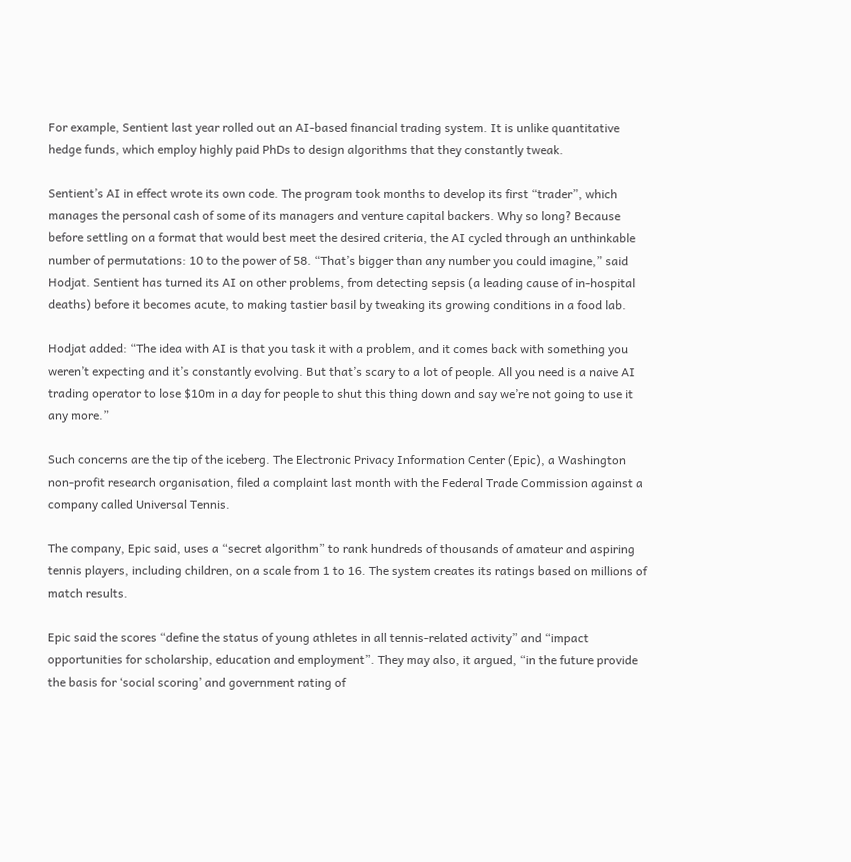For example, Sentient last year rolled out an AI-based financial trading system. It is unlike quantitative hedge funds, which employ highly paid PhDs to design algorithms that they constantly tweak.

Sentient’s AI in effect wrote its own code. The program took months to develop its first “trader”, which manages the personal cash of some of its managers and venture capital backers. Why so long? Because before settling on a format that would best meet the desired criteria, the AI cycled through an unthinkable number of permutations: 10 to the power of 58. “That’s bigger than any number you could imagine,” said Hodjat. Sentient has turned its AI on other problems, from detecting sepsis (a leading cause of in-hospital deaths) before it becomes acute, to making tastier basil by tweaking its growing conditions in a food lab.

Hodjat added: “The idea with AI is that you task it with a problem, and it comes back with something you weren’t expecting and it’s constantly evolving. But that’s scary to a lot of people. All you need is a naive AI trading operator to lose $10m in a day for people to shut this thing down and say we’re not going to use it any more.”

Such concerns are the tip of the iceberg. The Electronic Privacy Information Center (Epic), a Washington non-profit research organisation, filed a complaint last month with the Federal Trade Commission against a company called Universal Tennis.

The company, Epic said, uses a “secret algorithm” to rank hundreds of thousands of amateur and aspiring tennis players, including children, on a scale from 1 to 16. The system creates its ratings based on millions of match results.

Epic said the scores “define the status of young athletes in all tennis-related activity” and “impact opportunities for scholarship, education and employment”. They may also, it argued, “in the future provide the basis for ‘social scoring’ and government rating of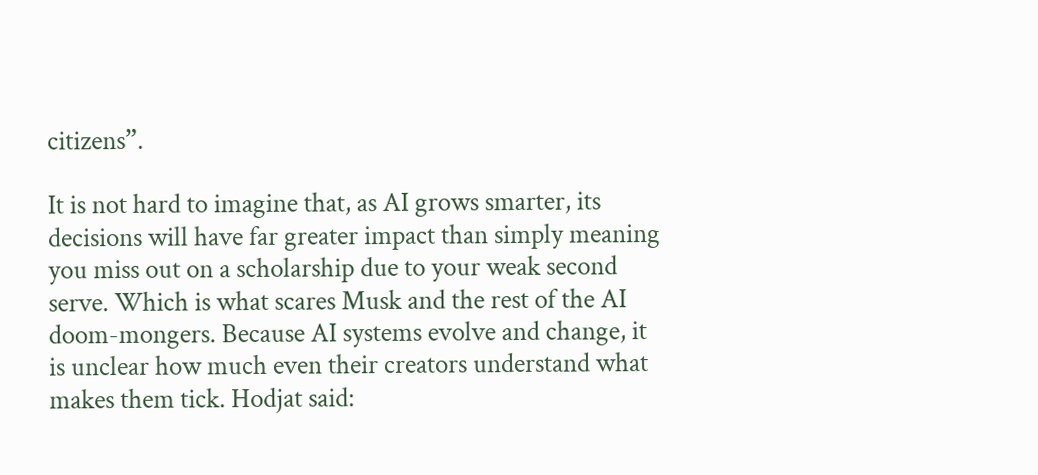citizens”.

It is not hard to imagine that, as AI grows smarter, its decisions will have far greater impact than simply meaning you miss out on a scholarship due to your weak second serve. Which is what scares Musk and the rest of the AI doom-mongers. Because AI systems evolve and change, it is unclear how much even their creators understand what makes them tick. Hodjat said: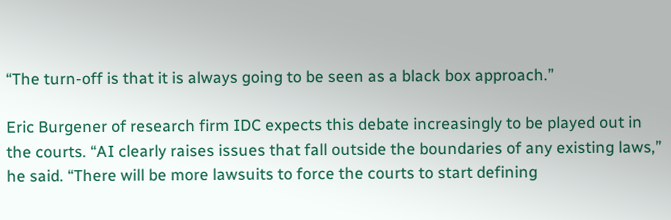“The turn-off is that it is always going to be seen as a black box approach.”

Eric Burgener of research firm IDC expects this debate increasingly to be played out in the courts. “AI clearly raises issues that fall outside the boundaries of any existing laws,” he said. “There will be more lawsuits to force the courts to start defining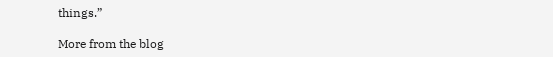things.”

More from the blog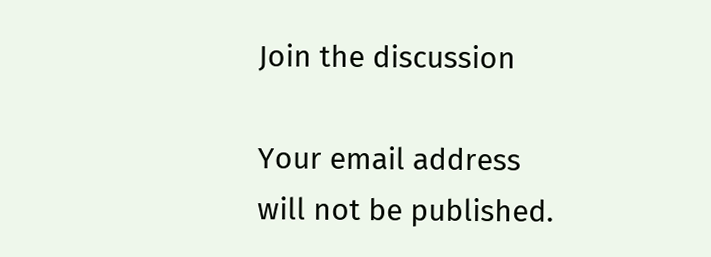Join the discussion

Your email address will not be published.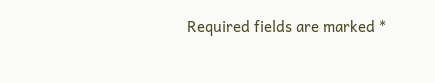Required fields are marked *